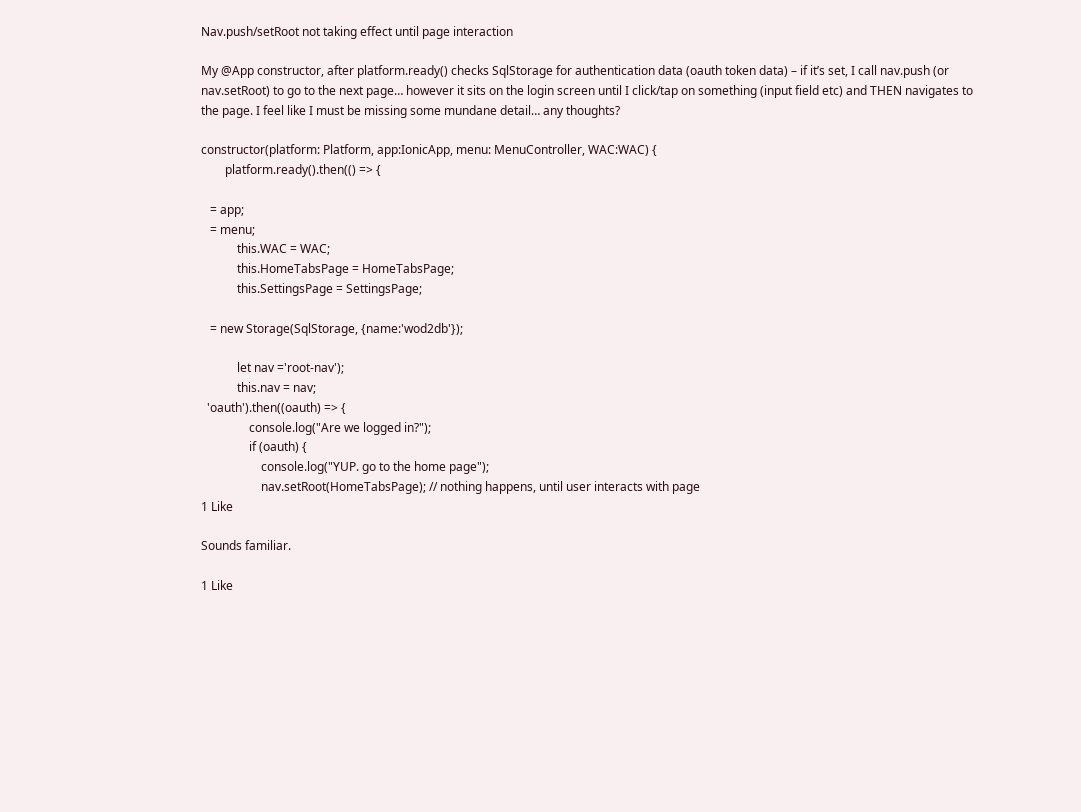Nav.push/setRoot not taking effect until page interaction

My @App constructor, after platform.ready() checks SqlStorage for authentication data (oauth token data) – if it’s set, I call nav.push (or nav.setRoot) to go to the next page… however it sits on the login screen until I click/tap on something (input field etc) and THEN navigates to the page. I feel like I must be missing some mundane detail… any thoughts?

constructor(platform: Platform, app:IonicApp, menu: MenuController, WAC:WAC) {
        platform.ready().then(() => {

   = app;
   = menu;
            this.WAC = WAC;
            this.HomeTabsPage = HomeTabsPage;
            this.SettingsPage = SettingsPage;

   = new Storage(SqlStorage, {name:'wod2db'});

            let nav ='root-nav');
            this.nav = nav;
  'oauth').then((oauth) => {
                console.log("Are we logged in?");
                if (oauth) {
                    console.log("YUP. go to the home page");
                    nav.setRoot(HomeTabsPage); // nothing happens, until user interacts with page
1 Like

Sounds familiar.

1 Like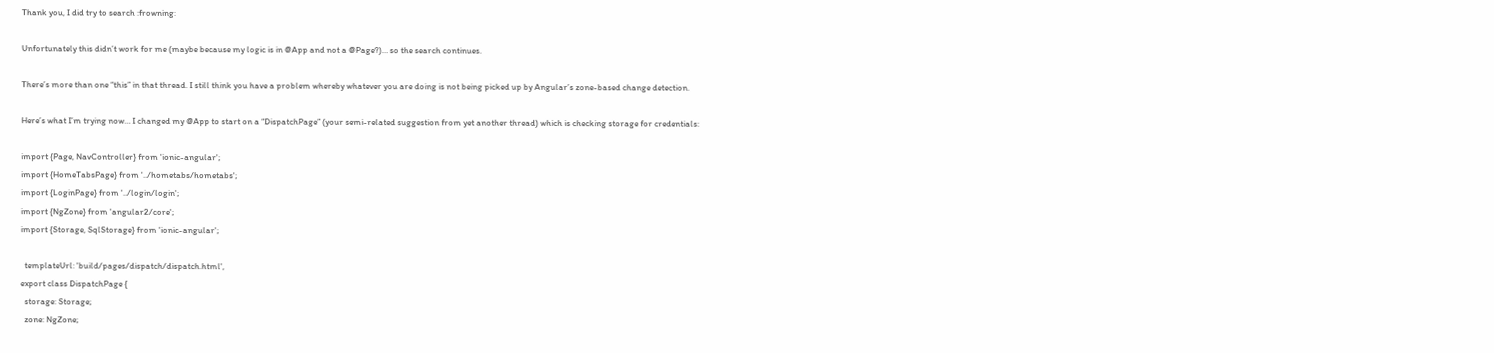Thank you, I did try to search :frowning:

Unfortunately this didn’t work for me (maybe because my logic is in @App and not a @Page?)… so the search continues.

There’s more than one “this” in that thread. I still think you have a problem whereby whatever you are doing is not being picked up by Angular’s zone-based change detection.

Here’s what I’m trying now… I changed my @App to start on a “DispatchPage” (your semi-related suggestion from yet another thread) which is checking storage for credentials:

import {Page, NavController} from 'ionic-angular';
import {HomeTabsPage} from '../hometabs/hometabs';
import {LoginPage} from '../login/login';
import {NgZone} from 'angular2/core';
import {Storage, SqlStorage} from 'ionic-angular';

  templateUrl: 'build/pages/dispatch/dispatch.html',
export class DispatchPage {
  storage: Storage;
  zone: NgZone;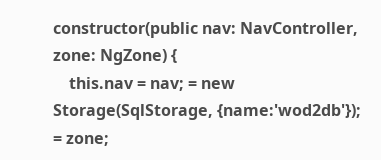constructor(public nav: NavController, zone: NgZone) {
    this.nav = nav; = new Storage(SqlStorage, {name:'wod2db'}); = zone;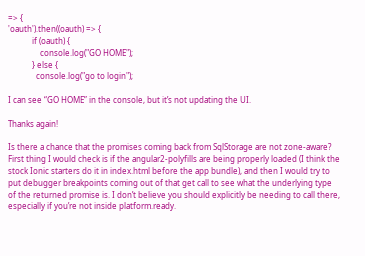=> {
'oauth').then((oauth) => {
            if (oauth) {
                console.log("GO HOME");
            } else {
              console.log("go to login");

I can see “GO HOME” in the console, but it’s not updating the UI.

Thanks again!

Is there a chance that the promises coming back from SqlStorage are not zone-aware? First thing I would check is if the angular2-polyfills are being properly loaded (I think the stock Ionic starters do it in index.html before the app bundle), and then I would try to put debugger breakpoints coming out of that get call to see what the underlying type of the returned promise is. I don’t believe you should explicitly be needing to call there, especially if you’re not inside platform.ready.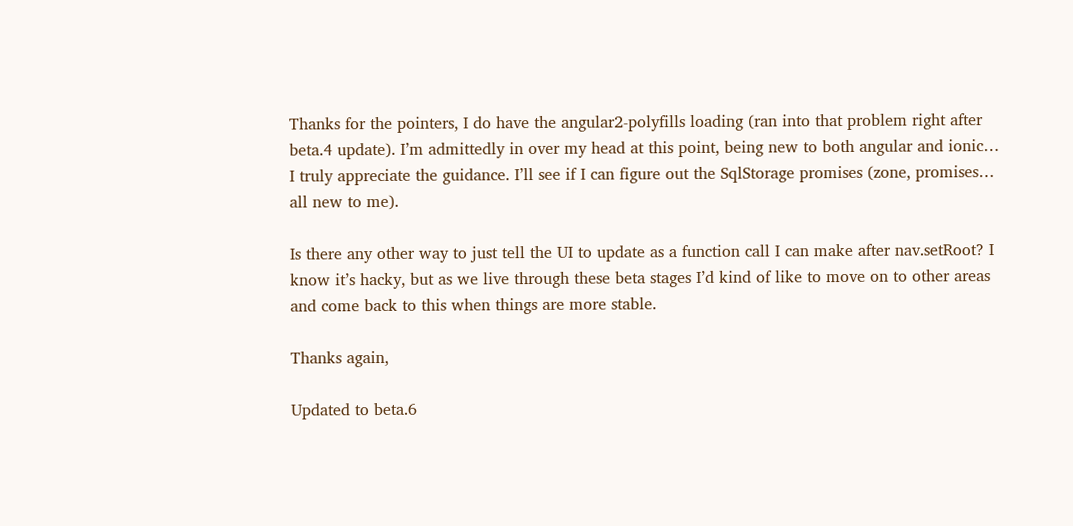Thanks for the pointers, I do have the angular2-polyfills loading (ran into that problem right after beta.4 update). I’m admittedly in over my head at this point, being new to both angular and ionic… I truly appreciate the guidance. I’ll see if I can figure out the SqlStorage promises (zone, promises… all new to me).

Is there any other way to just tell the UI to update as a function call I can make after nav.setRoot? I know it’s hacky, but as we live through these beta stages I’d kind of like to move on to other areas and come back to this when things are more stable.

Thanks again,

Updated to beta.6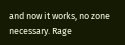and now it works, no zone necessary. Rage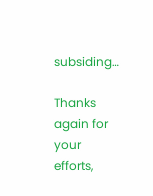subsiding…

Thanks again for your efforts,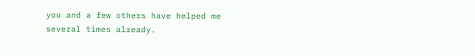you and a few others have helped me several times already.